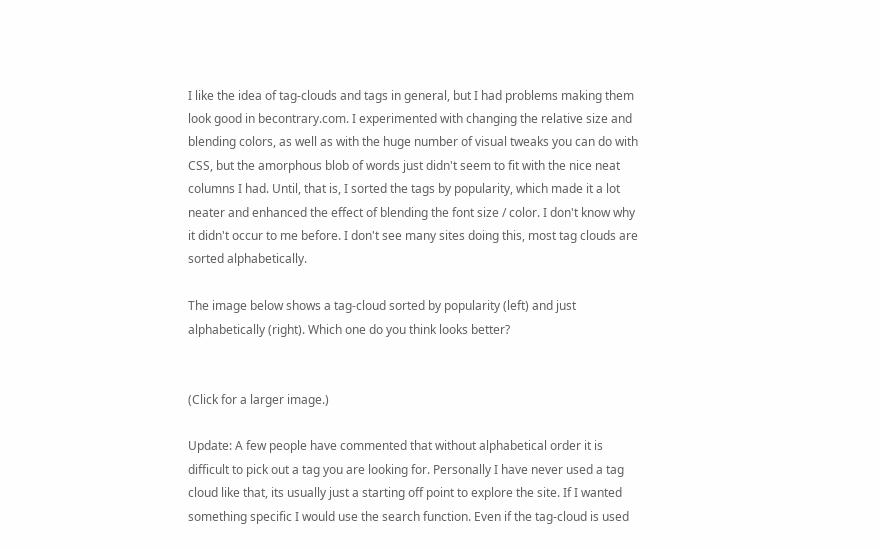I like the idea of tag-clouds and tags in general, but I had problems making them look good in becontrary.com. I experimented with changing the relative size and blending colors, as well as with the huge number of visual tweaks you can do with CSS, but the amorphous blob of words just didn't seem to fit with the nice neat columns I had. Until, that is, I sorted the tags by popularity, which made it a lot neater and enhanced the effect of blending the font size / color. I don't know why it didn't occur to me before. I don't see many sites doing this, most tag clouds are sorted alphabetically.

The image below shows a tag-cloud sorted by popularity (left) and just alphabetically (right). Which one do you think looks better?


(Click for a larger image.)

Update: A few people have commented that without alphabetical order it is difficult to pick out a tag you are looking for. Personally I have never used a tag cloud like that, its usually just a starting off point to explore the site. If I wanted something specific I would use the search function. Even if the tag-cloud is used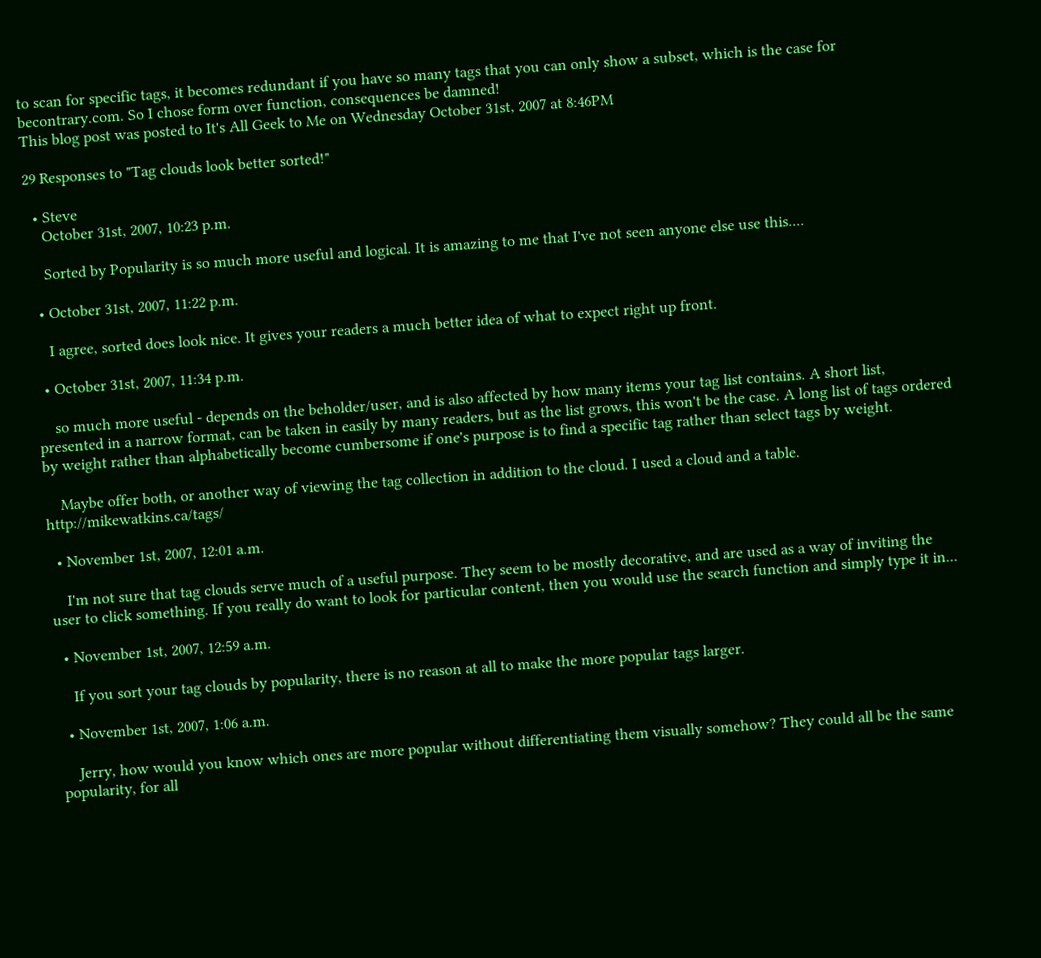to scan for specific tags, it becomes redundant if you have so many tags that you can only show a subset, which is the case for becontrary.com. So I chose form over function, consequences be damned!
This blog post was posted to It's All Geek to Me on Wednesday October 31st, 2007 at 8:46PM

29 Responses to "Tag clouds look better sorted!"

  • Steve
    October 31st, 2007, 10:23 p.m.

    Sorted by Popularity is so much more useful and logical. It is amazing to me that I've not seen anyone else use this....

  • October 31st, 2007, 11:22 p.m.

    I agree, sorted does look nice. It gives your readers a much better idea of what to expect right up front.

  • October 31st, 2007, 11:34 p.m.

    so much more useful - depends on the beholder/user, and is also affected by how many items your tag list contains. A short list, presented in a narrow format, can be taken in easily by many readers, but as the list grows, this won't be the case. A long list of tags ordered by weight rather than alphabetically become cumbersome if one's purpose is to find a specific tag rather than select tags by weight.

    Maybe offer both, or another way of viewing the tag collection in addition to the cloud. I used a cloud and a table. http://mikewatkins.ca/tags/

  • November 1st, 2007, 12:01 a.m.

    I'm not sure that tag clouds serve much of a useful purpose. They seem to be mostly decorative, and are used as a way of inviting the user to click something. If you really do want to look for particular content, then you would use the search function and simply type it in...

  • November 1st, 2007, 12:59 a.m.

    If you sort your tag clouds by popularity, there is no reason at all to make the more popular tags larger.

  • November 1st, 2007, 1:06 a.m.

    Jerry, how would you know which ones are more popular without differentiating them visually somehow? They could all be the same popularity, for all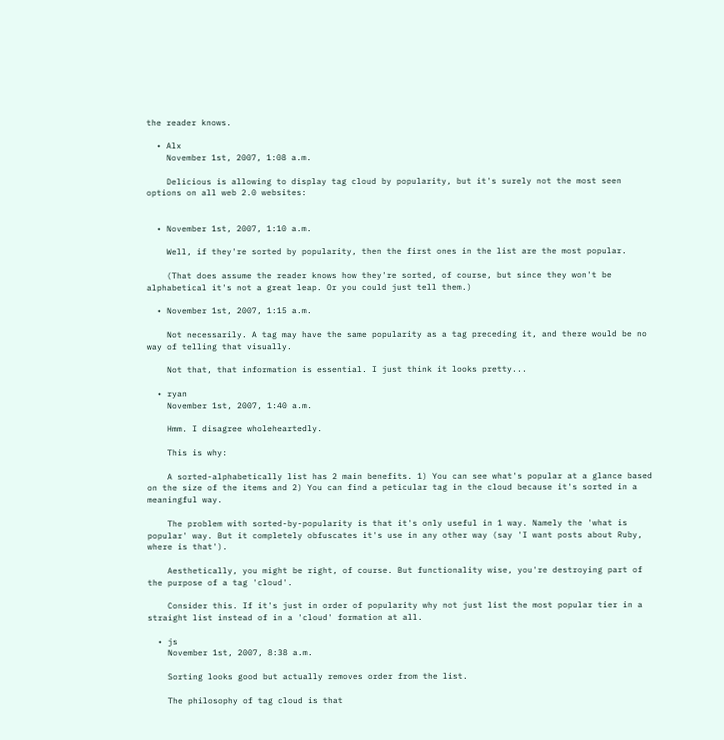the reader knows.

  • Alx
    November 1st, 2007, 1:08 a.m.

    Delicious is allowing to display tag cloud by popularity, but it's surely not the most seen options on all web 2.0 websites:


  • November 1st, 2007, 1:10 a.m.

    Well, if they're sorted by popularity, then the first ones in the list are the most popular.

    (That does assume the reader knows how they're sorted, of course, but since they won't be alphabetical it's not a great leap. Or you could just tell them.)

  • November 1st, 2007, 1:15 a.m.

    Not necessarily. A tag may have the same popularity as a tag preceding it, and there would be no way of telling that visually.

    Not that, that information is essential. I just think it looks pretty...

  • ryan
    November 1st, 2007, 1:40 a.m.

    Hmm. I disagree wholeheartedly.

    This is why:

    A sorted-alphabetically list has 2 main benefits. 1) You can see what's popular at a glance based on the size of the items and 2) You can find a peticular tag in the cloud because it's sorted in a meaningful way.

    The problem with sorted-by-popularity is that it's only useful in 1 way. Namely the 'what is popular' way. But it completely obfuscates it's use in any other way (say 'I want posts about Ruby, where is that').

    Aesthetically, you might be right, of course. But functionality wise, you're destroying part of the purpose of a tag 'cloud'.

    Consider this. If it's just in order of popularity why not just list the most popular tier in a straight list instead of in a 'cloud' formation at all.

  • js
    November 1st, 2007, 8:38 a.m.

    Sorting looks good but actually removes order from the list.

    The philosophy of tag cloud is that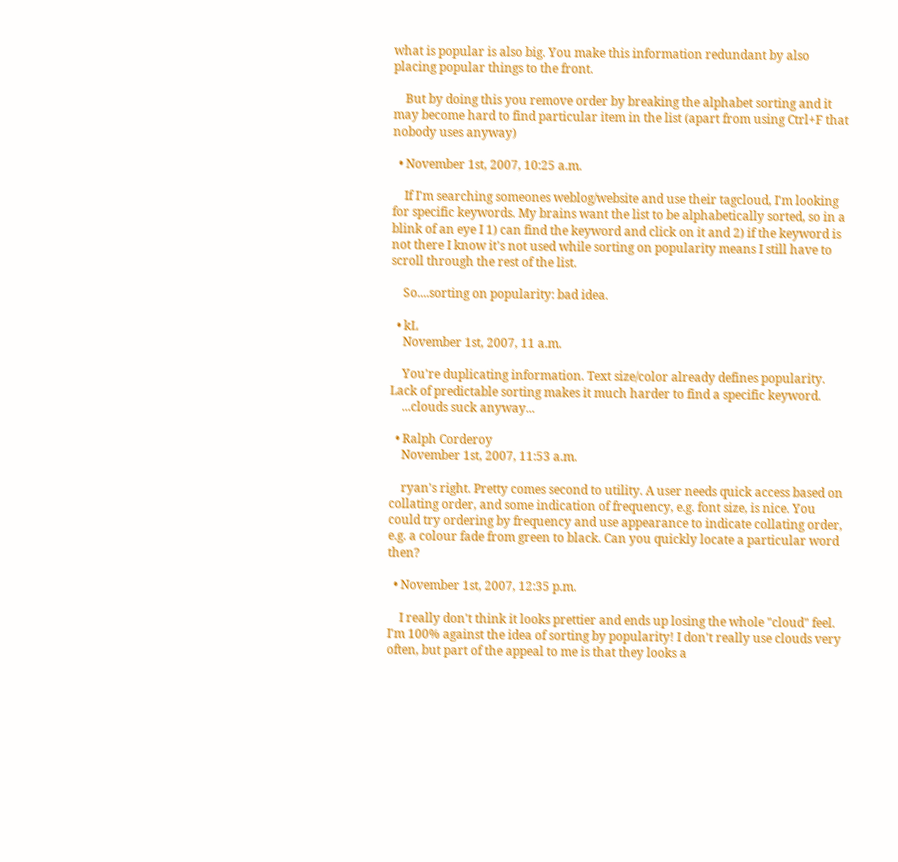what is popular is also big. You make this information redundant by also placing popular things to the front.

    But by doing this you remove order by breaking the alphabet sorting and it may become hard to find particular item in the list (apart from using Ctrl+F that nobody uses anyway)

  • November 1st, 2007, 10:25 a.m.

    If I'm searching someones weblog/website and use their tagcloud, I'm looking for specific keywords. My brains want the list to be alphabetically sorted, so in a blink of an eye I 1) can find the keyword and click on it and 2) if the keyword is not there I know it's not used while sorting on popularity means I still have to scroll through the rest of the list.

    So....sorting on popularity: bad idea.

  • kL
    November 1st, 2007, 11 a.m.

    You're duplicating information. Text size/color already defines popularity. Lack of predictable sorting makes it much harder to find a specific keyword.
    ...clouds suck anyway...

  • Ralph Corderoy
    November 1st, 2007, 11:53 a.m.

    ryan's right. Pretty comes second to utility. A user needs quick access based on collating order, and some indication of frequency, e.g. font size, is nice. You could try ordering by frequency and use appearance to indicate collating order, e.g. a colour fade from green to black. Can you quickly locate a particular word then?

  • November 1st, 2007, 12:35 p.m.

    I really don't think it looks prettier and ends up losing the whole "cloud" feel. I'm 100% against the idea of sorting by popularity! I don't really use clouds very often, but part of the appeal to me is that they looks a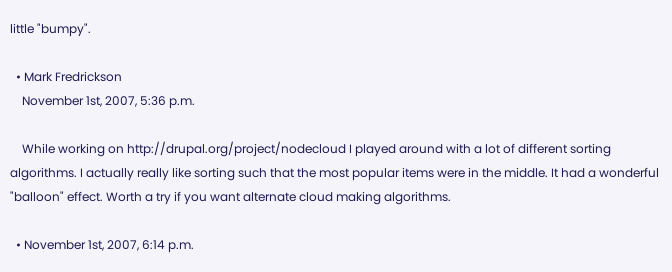little "bumpy".

  • Mark Fredrickson
    November 1st, 2007, 5:36 p.m.

    While working on http://drupal.org/project/nodecloud I played around with a lot of different sorting algorithms. I actually really like sorting such that the most popular items were in the middle. It had a wonderful "balloon" effect. Worth a try if you want alternate cloud making algorithms.

  • November 1st, 2007, 6:14 p.m.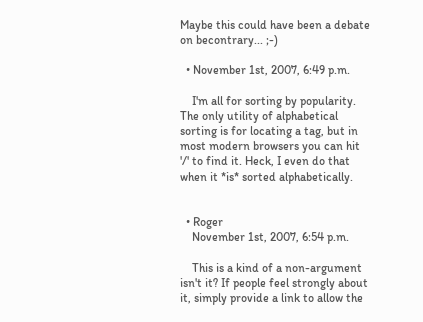Maybe this could have been a debate on becontrary... ;-)

  • November 1st, 2007, 6:49 p.m.

    I'm all for sorting by popularity. The only utility of alphabetical sorting is for locating a tag, but in most modern browsers you can hit '/' to find it. Heck, I even do that when it *is* sorted alphabetically.


  • Roger
    November 1st, 2007, 6:54 p.m.

    This is a kind of a non-argument isn't it? If people feel strongly about it, simply provide a link to allow the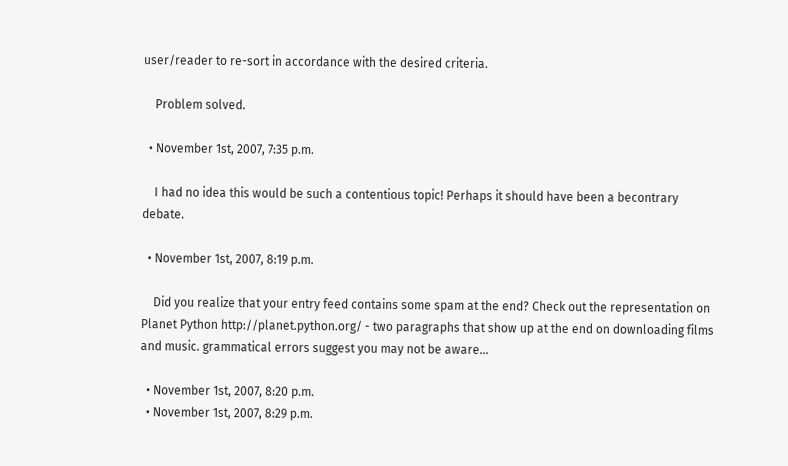user/reader to re-sort in accordance with the desired criteria.

    Problem solved.

  • November 1st, 2007, 7:35 p.m.

    I had no idea this would be such a contentious topic! Perhaps it should have been a becontrary debate.

  • November 1st, 2007, 8:19 p.m.

    Did you realize that your entry feed contains some spam at the end? Check out the representation on Planet Python http://planet.python.org/ - two paragraphs that show up at the end on downloading films and music. grammatical errors suggest you may not be aware...

  • November 1st, 2007, 8:20 p.m.
  • November 1st, 2007, 8:29 p.m.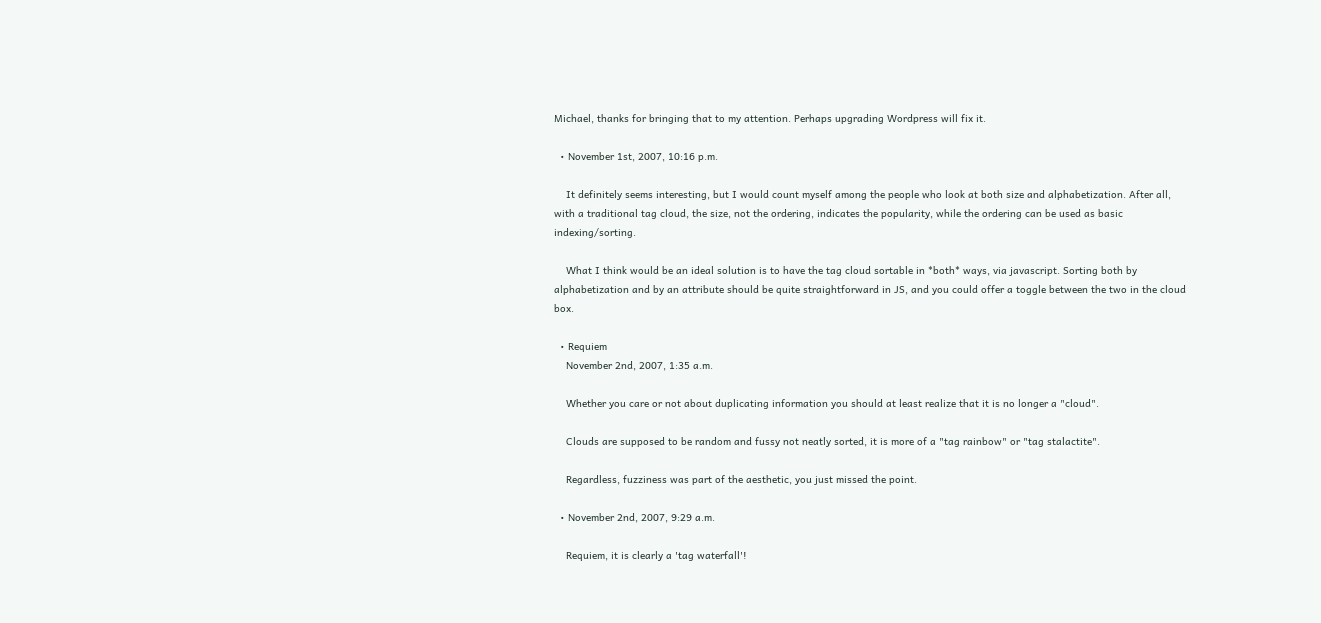Michael, thanks for bringing that to my attention. Perhaps upgrading Wordpress will fix it.

  • November 1st, 2007, 10:16 p.m.

    It definitely seems interesting, but I would count myself among the people who look at both size and alphabetization. After all, with a traditional tag cloud, the size, not the ordering, indicates the popularity, while the ordering can be used as basic indexing/sorting.

    What I think would be an ideal solution is to have the tag cloud sortable in *both* ways, via javascript. Sorting both by alphabetization and by an attribute should be quite straightforward in JS, and you could offer a toggle between the two in the cloud box.

  • Requiem
    November 2nd, 2007, 1:35 a.m.

    Whether you care or not about duplicating information you should at least realize that it is no longer a "cloud".

    Clouds are supposed to be random and fussy not neatly sorted, it is more of a "tag rainbow" or "tag stalactite".

    Regardless, fuzziness was part of the aesthetic, you just missed the point.

  • November 2nd, 2007, 9:29 a.m.

    Requiem, it is clearly a 'tag waterfall'!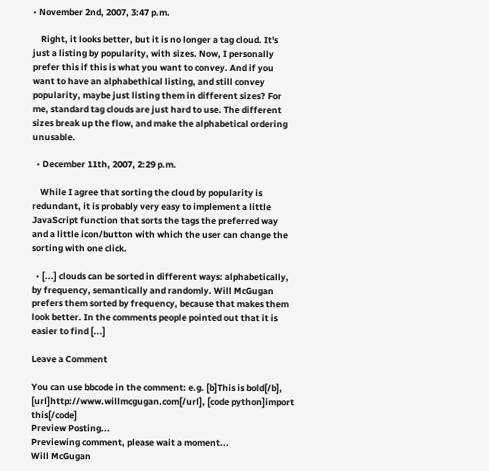• November 2nd, 2007, 3:47 p.m.

    Right, it looks better, but it is no longer a tag cloud. It's just a listing by popularity, with sizes. Now, I personally prefer this if this is what you want to convey. And if you want to have an alphabethical listing, and still convey popularity, maybe just listing them in different sizes? For me, standard tag clouds are just hard to use. The different sizes break up the flow, and make the alphabetical ordering unusable.

  • December 11th, 2007, 2:29 p.m.

    While I agree that sorting the cloud by popularity is redundant, it is probably very easy to implement a little JavaScript function that sorts the tags the preferred way and a little icon/button with which the user can change the sorting with one click.

  • [...] clouds can be sorted in different ways: alphabetically, by frequency, semantically and randomly. Will McGugan prefers them sorted by frequency, because that makes them look better. In the comments people pointed out that it is easier to find [...]

Leave a Comment

You can use bbcode in the comment: e.g. [b]This is bold[/b], [url]http://www.willmcgugan.com[/url], [code python]import this[/code]
Preview Posting...
Previewing comment, please wait a moment...
Will McGugan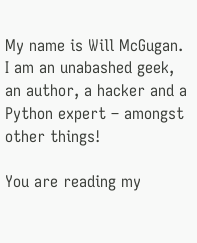My name is Will McGugan. I am an unabashed geek, an author, a hacker and a Python expert – amongst other things!

You are reading my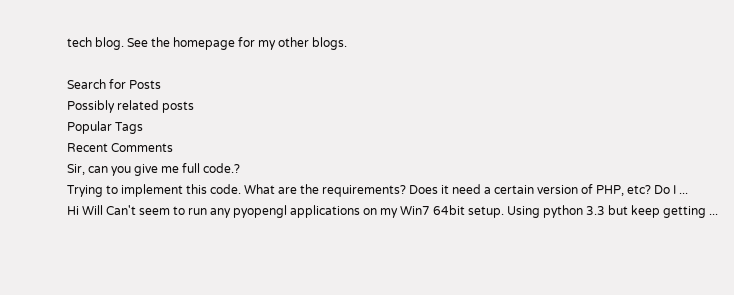tech blog. See the homepage for my other blogs.

Search for Posts
Possibly related posts
Popular Tags
Recent Comments
Sir, can you give me full code.?
Trying to implement this code. What are the requirements? Does it need a certain version of PHP, etc? Do I ...
Hi Will Can't seem to run any pyopengl applications on my Win7 64bit setup. Using python 3.3 but keep getting ...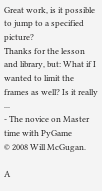Great work, is it possible to jump to a specified picture?
Thanks for the lesson and library, but: What if I wanted to limit the frames as well? Is it really ...
- The novice on Master time with PyGame
© 2008 Will McGugan.

A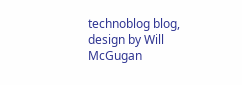technoblog blog, design by Will McGugan